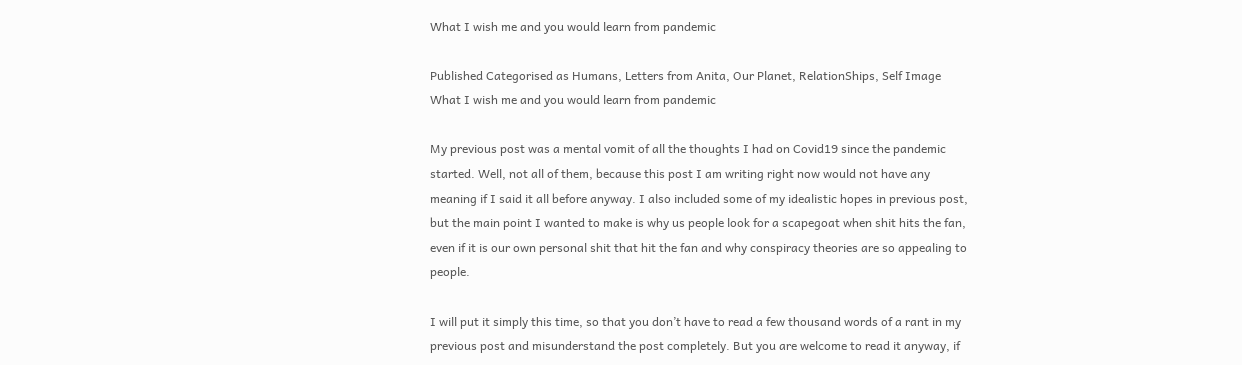What I wish me and you would learn from pandemic

Published Categorised as Humans, Letters from Anita, Our Planet, RelationShips, Self Image
What I wish me and you would learn from pandemic

My previous post was a mental vomit of all the thoughts I had on Covid19 since the pandemic started. Well, not all of them, because this post I am writing right now would not have any meaning if I said it all before anyway. I also included some of my idealistic hopes in previous post, but the main point I wanted to make is why us people look for a scapegoat when shit hits the fan, even if it is our own personal shit that hit the fan and why conspiracy theories are so appealing to people.

I will put it simply this time, so that you don’t have to read a few thousand words of a rant in my previous post and misunderstand the post completely. But you are welcome to read it anyway, if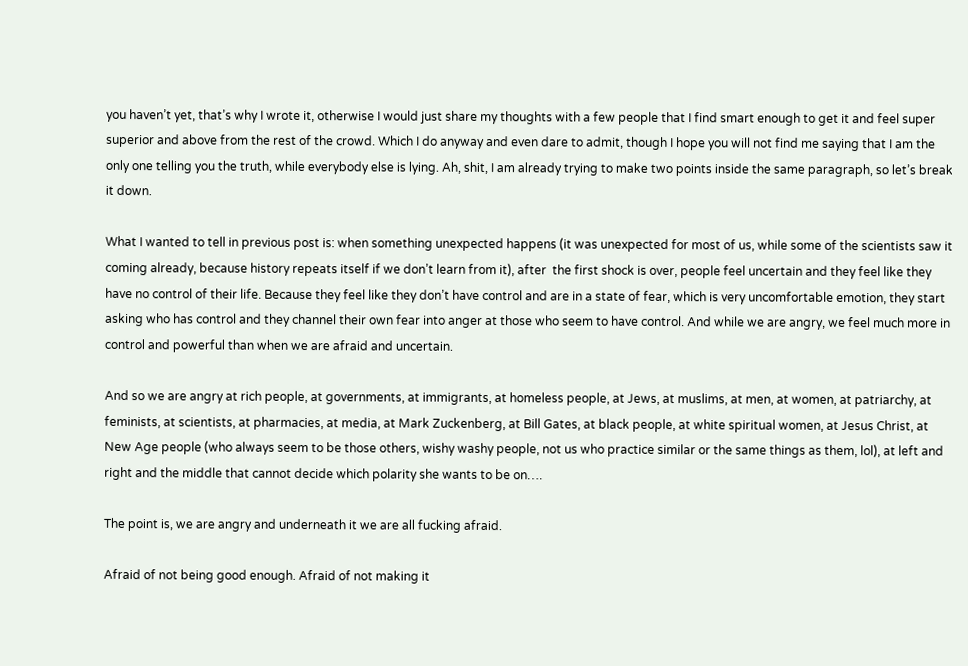you haven’t yet, that’s why I wrote it, otherwise I would just share my thoughts with a few people that I find smart enough to get it and feel super superior and above from the rest of the crowd. Which I do anyway and even dare to admit, though I hope you will not find me saying that I am the only one telling you the truth, while everybody else is lying. Ah, shit, I am already trying to make two points inside the same paragraph, so let’s break it down.

What I wanted to tell in previous post is: when something unexpected happens (it was unexpected for most of us, while some of the scientists saw it coming already, because history repeats itself if we don’t learn from it), after  the first shock is over, people feel uncertain and they feel like they have no control of their life. Because they feel like they don’t have control and are in a state of fear, which is very uncomfortable emotion, they start asking who has control and they channel their own fear into anger at those who seem to have control. And while we are angry, we feel much more in control and powerful than when we are afraid and uncertain.

And so we are angry at rich people, at governments, at immigrants, at homeless people, at Jews, at muslims, at men, at women, at patriarchy, at feminists, at scientists, at pharmacies, at media, at Mark Zuckenberg, at Bill Gates, at black people, at white spiritual women, at Jesus Christ, at New Age people (who always seem to be those others, wishy washy people, not us who practice similar or the same things as them, lol), at left and right and the middle that cannot decide which polarity she wants to be on….

The point is, we are angry and underneath it we are all fucking afraid.

Afraid of not being good enough. Afraid of not making it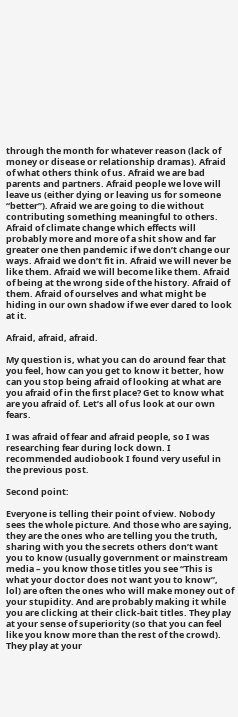through the month for whatever reason (lack of money or disease or relationship dramas). Afraid of what others think of us. Afraid we are bad parents and partners. Afraid people we love will leave us (either dying or leaving us for someone “better”). Afraid we are going to die without contributing something meaningful to others. Afraid of climate change which effects will probably more and more of a shit show and far greater one then pandemic if we don’t change our ways. Afraid we don’t fit in. Afraid we will never be like them. Afraid we will become like them. Afraid of being at the wrong side of the history. Afraid of them. Afraid of ourselves and what might be hiding in our own shadow if we ever dared to look at it.

Afraid, afraid, afraid.

My question is, what you can do around fear that you feel, how can you get to know it better, how can you stop being afraid of looking at what are you afraid of in the first place? Get to know what are you afraid of. Let’s all of us look at our own fears.

I was afraid of fear and afraid people, so I was researching fear during lock down. I recommended audiobook I found very useful in the previous post.

Second point:

Everyone is telling their point of view. Nobody sees the whole picture. And those who are saying, they are the ones who are telling you the truth, sharing with you the secrets others don’t want you to know (usually government or mainstream media – you know those titles you see “This is what your doctor does not want you to know”, lol) are often the ones who will make money out of your stupidity. And are probably making it while you are clicking at their click-bait titles. They play at your sense of superiority (so that you can feel like you know more than the rest of the crowd). They play at your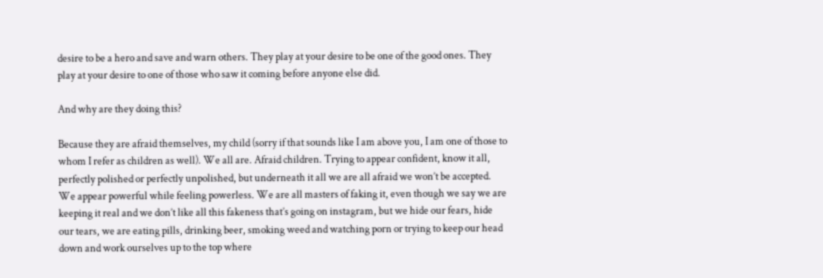desire to be a hero and save and warn others. They play at your desire to be one of the good ones. They play at your desire to one of those who saw it coming before anyone else did.

And why are they doing this?

Because they are afraid themselves, my child (sorry if that sounds like I am above you, I am one of those to whom I refer as children as well). We all are. Afraid children. Trying to appear confident, know it all, perfectly polished or perfectly unpolished, but underneath it all we are all afraid we won’t be accepted. We appear powerful while feeling powerless. We are all masters of faking it, even though we say we are keeping it real and we don’t like all this fakeness that’s going on instagram, but we hide our fears, hide our tears, we are eating pills, drinking beer, smoking weed and watching porn or trying to keep our head down and work ourselves up to the top where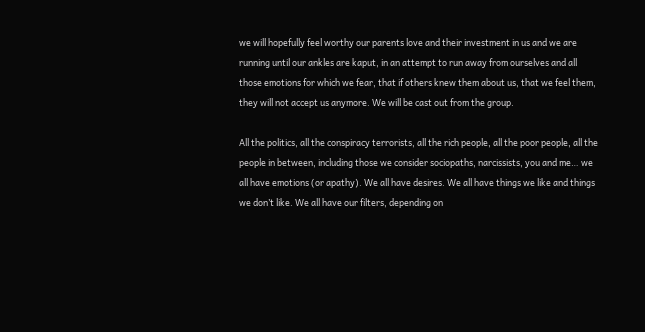we will hopefully feel worthy our parents love and their investment in us and we are running until our ankles are kaput, in an attempt to run away from ourselves and all those emotions for which we fear, that if others knew them about us, that we feel them, they will not accept us anymore. We will be cast out from the group.

All the politics, all the conspiracy terrorists, all the rich people, all the poor people, all the people in between, including those we consider sociopaths, narcissists, you and me… we all have emotions (or apathy). We all have desires. We all have things we like and things we don’t like. We all have our filters, depending on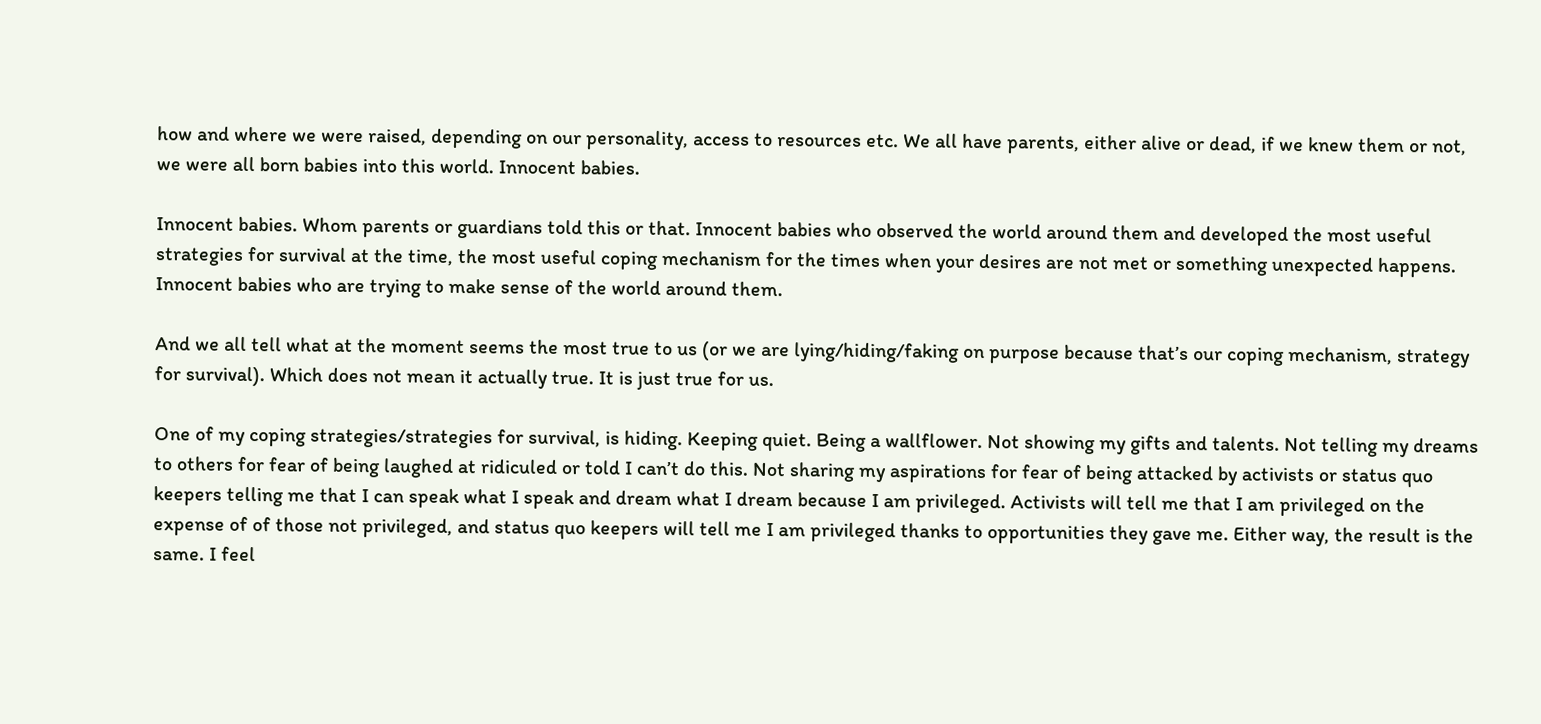how and where we were raised, depending on our personality, access to resources etc. We all have parents, either alive or dead, if we knew them or not, we were all born babies into this world. Innocent babies.

Innocent babies. Whom parents or guardians told this or that. Innocent babies who observed the world around them and developed the most useful strategies for survival at the time, the most useful coping mechanism for the times when your desires are not met or something unexpected happens. Innocent babies who are trying to make sense of the world around them.

And we all tell what at the moment seems the most true to us (or we are lying/hiding/faking on purpose because that’s our coping mechanism, strategy for survival). Which does not mean it actually true. It is just true for us.

One of my coping strategies/strategies for survival, is hiding. Keeping quiet. Being a wallflower. Not showing my gifts and talents. Not telling my dreams to others for fear of being laughed at ridiculed or told I can’t do this. Not sharing my aspirations for fear of being attacked by activists or status quo keepers telling me that I can speak what I speak and dream what I dream because I am privileged. Activists will tell me that I am privileged on the expense of of those not privileged, and status quo keepers will tell me I am privileged thanks to opportunities they gave me. Either way, the result is the same. I feel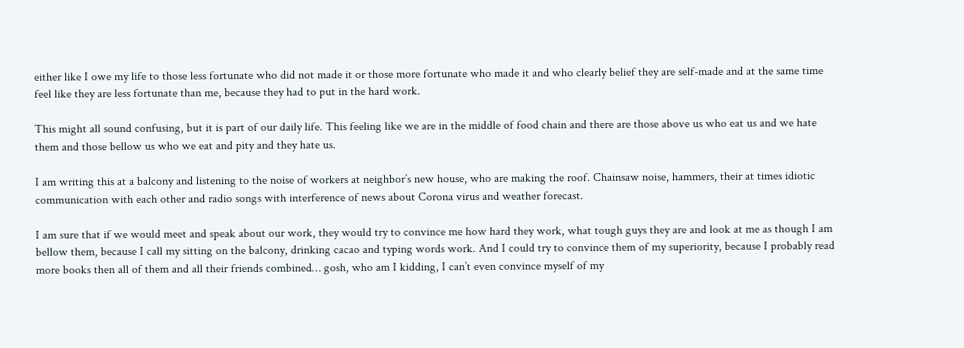either like I owe my life to those less fortunate who did not made it or those more fortunate who made it and who clearly belief they are self-made and at the same time feel like they are less fortunate than me, because they had to put in the hard work.

This might all sound confusing, but it is part of our daily life. This feeling like we are in the middle of food chain and there are those above us who eat us and we hate them and those bellow us who we eat and pity and they hate us.

I am writing this at a balcony and listening to the noise of workers at neighbor’s new house, who are making the roof. Chainsaw noise, hammers, their at times idiotic communication with each other and radio songs with interference of news about Corona virus and weather forecast.

I am sure that if we would meet and speak about our work, they would try to convince me how hard they work, what tough guys they are and look at me as though I am bellow them, because I call my sitting on the balcony, drinking cacao and typing words work. And I could try to convince them of my superiority, because I probably read more books then all of them and all their friends combined… gosh, who am I kidding, I can’t even convince myself of my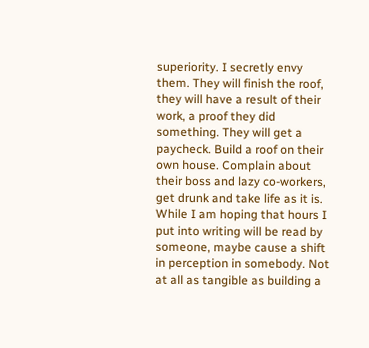superiority. I secretly envy them. They will finish the roof, they will have a result of their work, a proof they did something. They will get a paycheck. Build a roof on their own house. Complain about their boss and lazy co-workers, get drunk and take life as it is. While I am hoping that hours I put into writing will be read by someone, maybe cause a shift in perception in somebody. Not at all as tangible as building a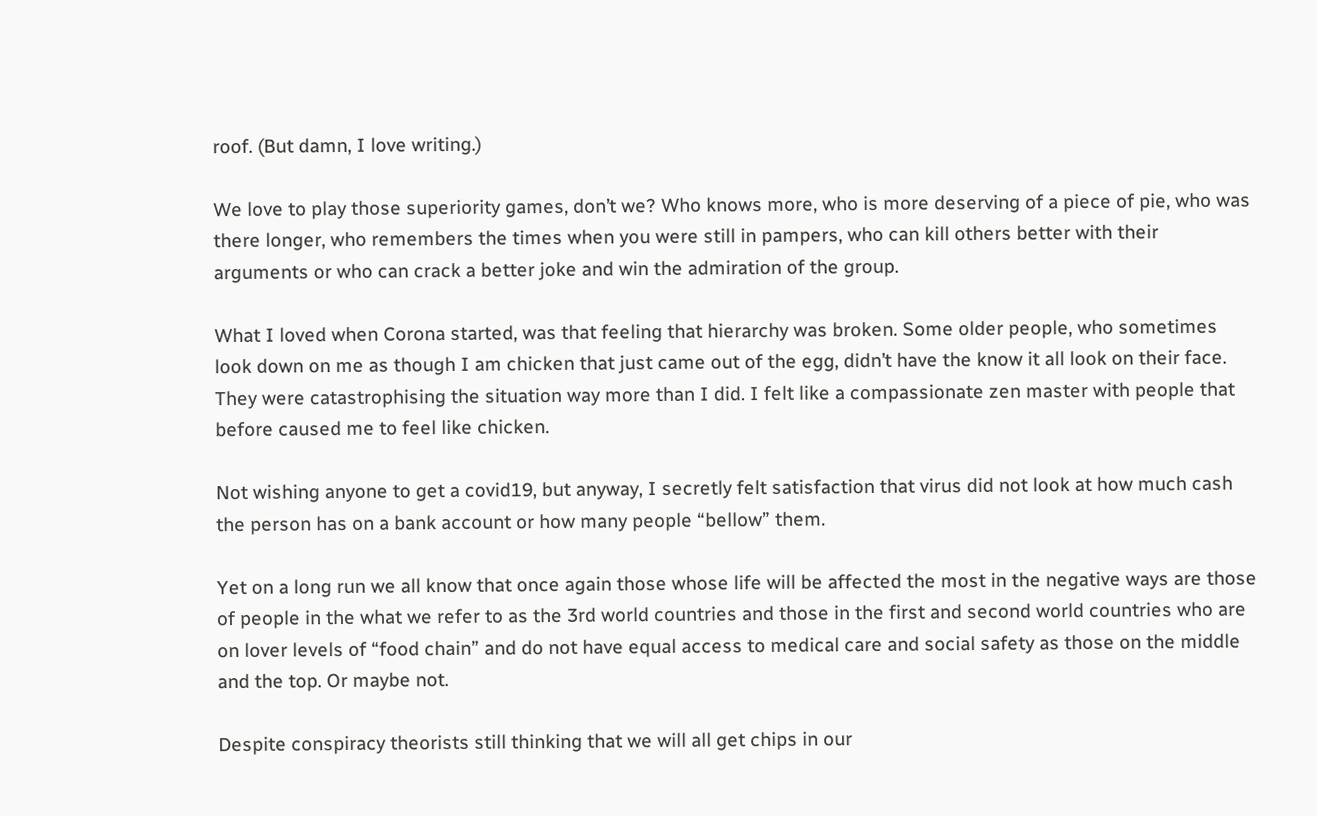roof. (But damn, I love writing.)

We love to play those superiority games, don’t we? Who knows more, who is more deserving of a piece of pie, who was there longer, who remembers the times when you were still in pampers, who can kill others better with their arguments or who can crack a better joke and win the admiration of the group.

What I loved when Corona started, was that feeling that hierarchy was broken. Some older people, who sometimes look down on me as though I am chicken that just came out of the egg, didn’t have the know it all look on their face. They were catastrophising the situation way more than I did. I felt like a compassionate zen master with people that before caused me to feel like chicken.

Not wishing anyone to get a covid19, but anyway, I secretly felt satisfaction that virus did not look at how much cash the person has on a bank account or how many people “bellow” them.

Yet on a long run we all know that once again those whose life will be affected the most in the negative ways are those of people in the what we refer to as the 3rd world countries and those in the first and second world countries who are on lover levels of “food chain” and do not have equal access to medical care and social safety as those on the middle and the top. Or maybe not.

Despite conspiracy theorists still thinking that we will all get chips in our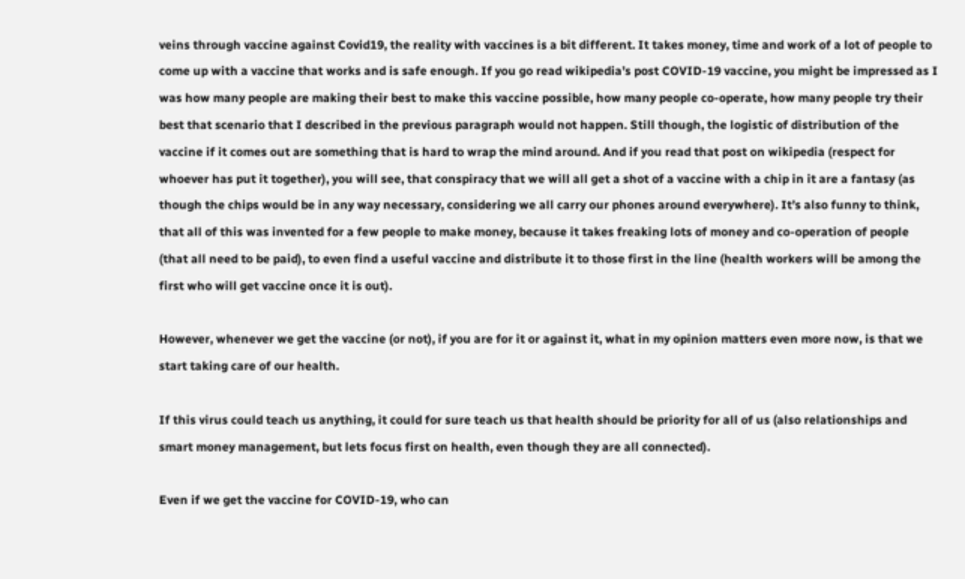veins through vaccine against Covid19, the reality with vaccines is a bit different. It takes money, time and work of a lot of people to come up with a vaccine that works and is safe enough. If you go read wikipedia’s post COVID-19 vaccine, you might be impressed as I was how many people are making their best to make this vaccine possible, how many people co-operate, how many people try their best that scenario that I described in the previous paragraph would not happen. Still though, the logistic of distribution of the vaccine if it comes out are something that is hard to wrap the mind around. And if you read that post on wikipedia (respect for whoever has put it together), you will see, that conspiracy that we will all get a shot of a vaccine with a chip in it are a fantasy (as though the chips would be in any way necessary, considering we all carry our phones around everywhere). It’s also funny to think, that all of this was invented for a few people to make money, because it takes freaking lots of money and co-operation of people (that all need to be paid), to even find a useful vaccine and distribute it to those first in the line (health workers will be among the first who will get vaccine once it is out).

However, whenever we get the vaccine (or not), if you are for it or against it, what in my opinion matters even more now, is that we start taking care of our health.

If this virus could teach us anything, it could for sure teach us that health should be priority for all of us (also relationships and smart money management, but lets focus first on health, even though they are all connected).

Even if we get the vaccine for COVID-19, who can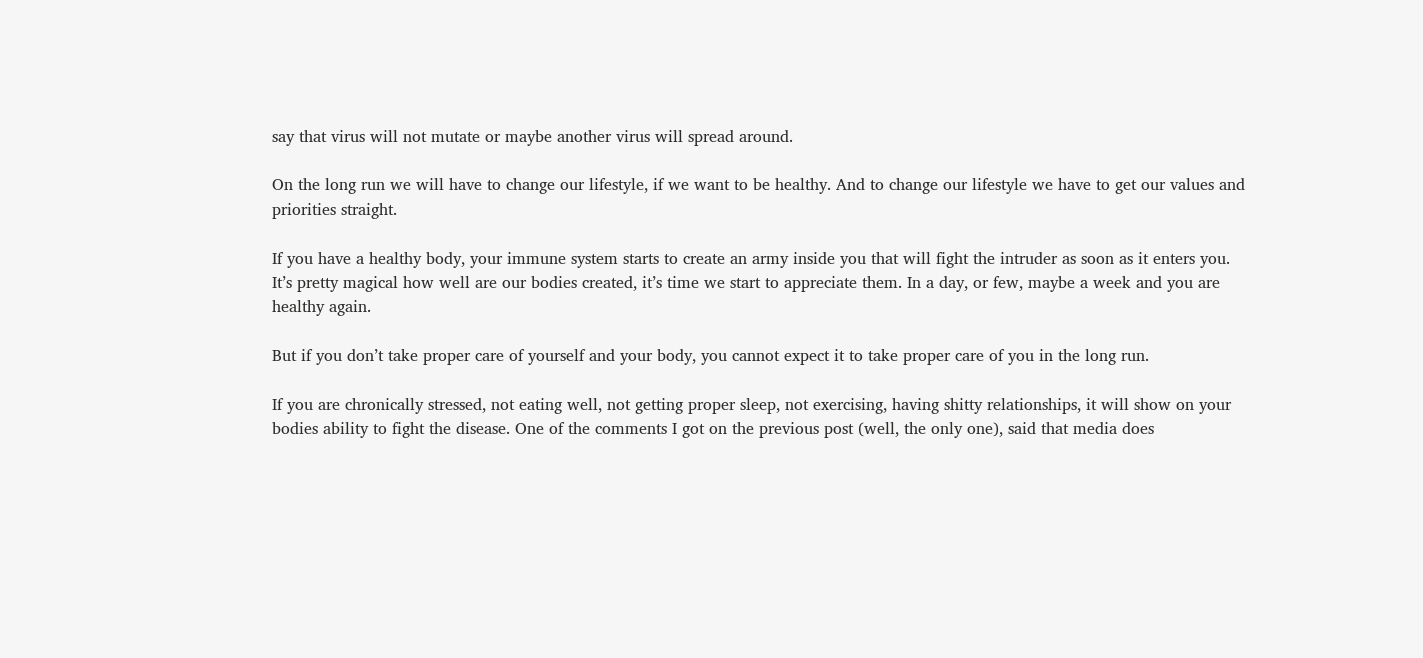say that virus will not mutate or maybe another virus will spread around.

On the long run we will have to change our lifestyle, if we want to be healthy. And to change our lifestyle we have to get our values and priorities straight.

If you have a healthy body, your immune system starts to create an army inside you that will fight the intruder as soon as it enters you. It’s pretty magical how well are our bodies created, it’s time we start to appreciate them. In a day, or few, maybe a week and you are healthy again.

But if you don’t take proper care of yourself and your body, you cannot expect it to take proper care of you in the long run.

If you are chronically stressed, not eating well, not getting proper sleep, not exercising, having shitty relationships, it will show on your bodies ability to fight the disease. One of the comments I got on the previous post (well, the only one), said that media does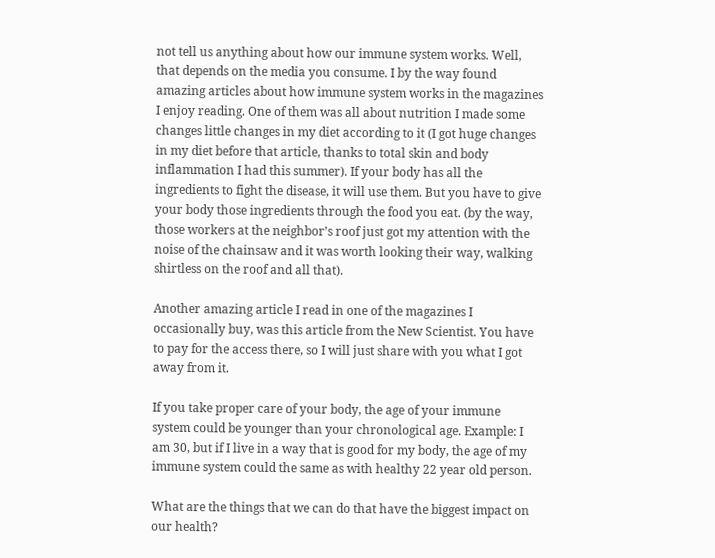not tell us anything about how our immune system works. Well, that depends on the media you consume. I by the way found amazing articles about how immune system works in the magazines I enjoy reading. One of them was all about nutrition I made some changes little changes in my diet according to it (I got huge changes in my diet before that article, thanks to total skin and body inflammation I had this summer). If your body has all the ingredients to fight the disease, it will use them. But you have to give your body those ingredients through the food you eat. (by the way, those workers at the neighbor’s roof just got my attention with the noise of the chainsaw and it was worth looking their way, walking shirtless on the roof and all that).

Another amazing article I read in one of the magazines I occasionally buy, was this article from the New Scientist. You have to pay for the access there, so I will just share with you what I got away from it.

If you take proper care of your body, the age of your immune system could be younger than your chronological age. Example: I am 30, but if I live in a way that is good for my body, the age of my immune system could the same as with healthy 22 year old person.

What are the things that we can do that have the biggest impact on our health?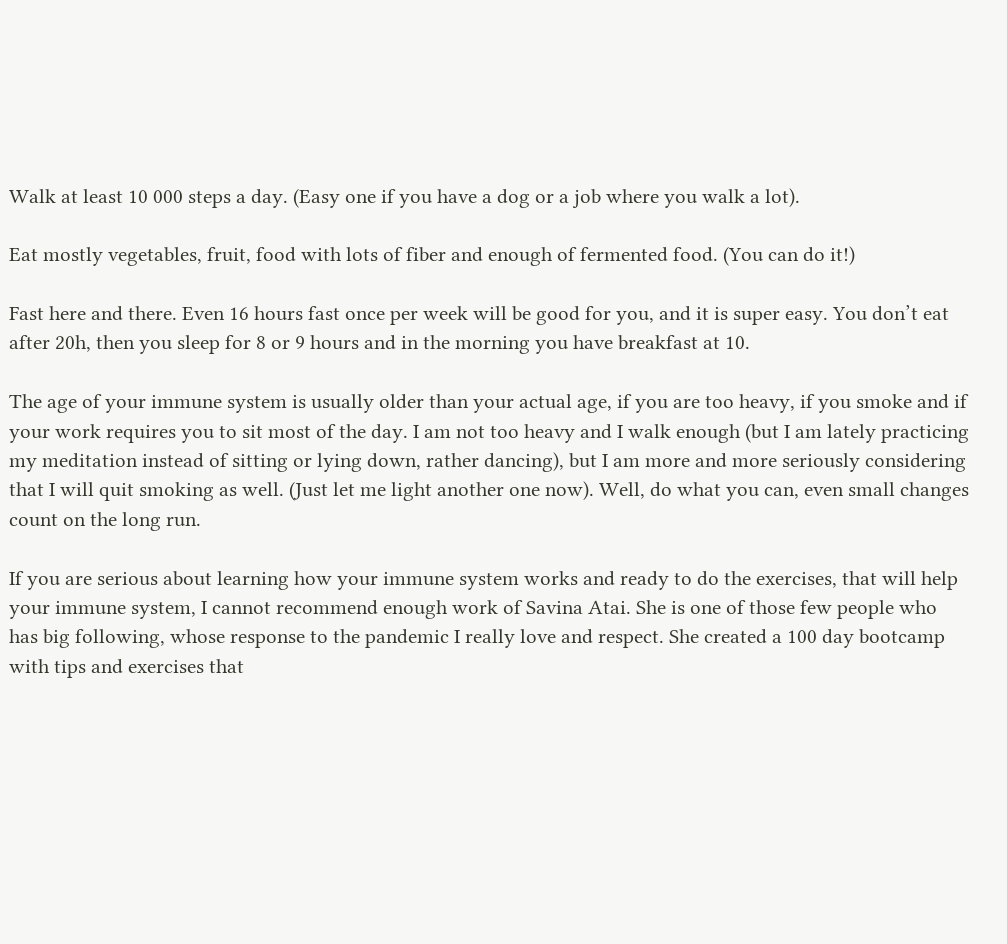Walk at least 10 000 steps a day. (Easy one if you have a dog or a job where you walk a lot).

Eat mostly vegetables, fruit, food with lots of fiber and enough of fermented food. (You can do it!)

Fast here and there. Even 16 hours fast once per week will be good for you, and it is super easy. You don’t eat after 20h, then you sleep for 8 or 9 hours and in the morning you have breakfast at 10.

The age of your immune system is usually older than your actual age, if you are too heavy, if you smoke and if your work requires you to sit most of the day. I am not too heavy and I walk enough (but I am lately practicing my meditation instead of sitting or lying down, rather dancing), but I am more and more seriously considering that I will quit smoking as well. (Just let me light another one now). Well, do what you can, even small changes count on the long run.

If you are serious about learning how your immune system works and ready to do the exercises, that will help your immune system, I cannot recommend enough work of Savina Atai. She is one of those few people who has big following, whose response to the pandemic I really love and respect. She created a 100 day bootcamp with tips and exercises that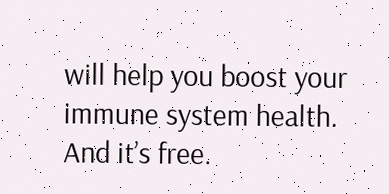will help you boost your immune system health. And it’s free.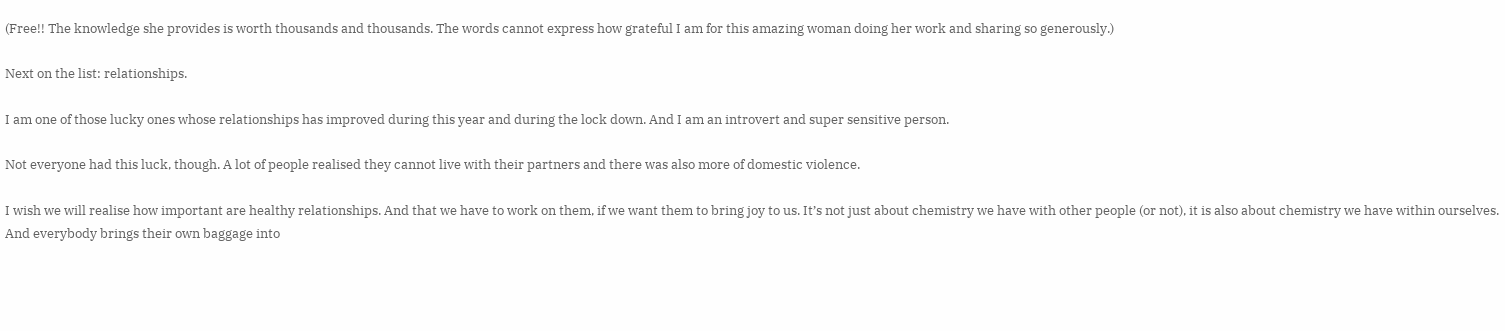(Free!! The knowledge she provides is worth thousands and thousands. The words cannot express how grateful I am for this amazing woman doing her work and sharing so generously.)

Next on the list: relationships.

I am one of those lucky ones whose relationships has improved during this year and during the lock down. And I am an introvert and super sensitive person.

Not everyone had this luck, though. A lot of people realised they cannot live with their partners and there was also more of domestic violence.

I wish we will realise how important are healthy relationships. And that we have to work on them, if we want them to bring joy to us. It’s not just about chemistry we have with other people (or not), it is also about chemistry we have within ourselves. And everybody brings their own baggage into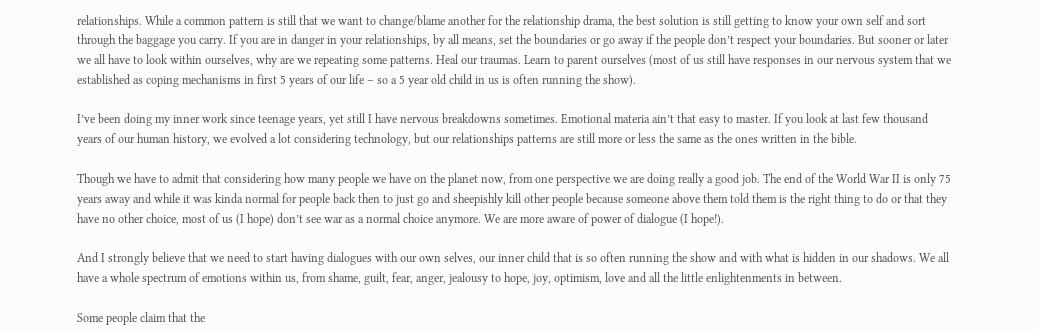relationships. While a common pattern is still that we want to change/blame another for the relationship drama, the best solution is still getting to know your own self and sort through the baggage you carry. If you are in danger in your relationships, by all means, set the boundaries or go away if the people don’t respect your boundaries. But sooner or later we all have to look within ourselves, why are we repeating some patterns. Heal our traumas. Learn to parent ourselves (most of us still have responses in our nervous system that we established as coping mechanisms in first 5 years of our life – so a 5 year old child in us is often running the show).

I’ve been doing my inner work since teenage years, yet still I have nervous breakdowns sometimes. Emotional materia ain’t that easy to master. If you look at last few thousand years of our human history, we evolved a lot considering technology, but our relationships patterns are still more or less the same as the ones written in the bible.

Though we have to admit that considering how many people we have on the planet now, from one perspective we are doing really a good job. The end of the World War II is only 75 years away and while it was kinda normal for people back then to just go and sheepishly kill other people because someone above them told them is the right thing to do or that they have no other choice, most of us (I hope) don’t see war as a normal choice anymore. We are more aware of power of dialogue (I hope!).

And I strongly believe that we need to start having dialogues with our own selves, our inner child that is so often running the show and with what is hidden in our shadows. We all have a whole spectrum of emotions within us, from shame, guilt, fear, anger, jealousy to hope, joy, optimism, love and all the little enlightenments in between.

Some people claim that the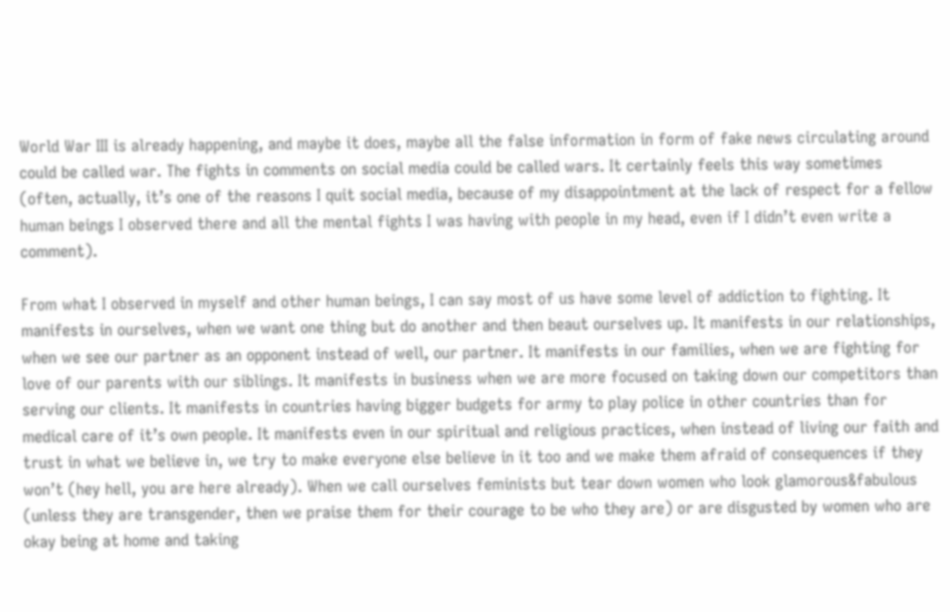World War III is already happening, and maybe it does, maybe all the false information in form of fake news circulating around could be called war. The fights in comments on social media could be called wars. It certainly feels this way sometimes (often, actually, it’s one of the reasons I quit social media, because of my disappointment at the lack of respect for a fellow human beings I observed there and all the mental fights I was having with people in my head, even if I didn’t even write a comment).

From what I observed in myself and other human beings, I can say most of us have some level of addiction to fighting. It manifests in ourselves, when we want one thing but do another and then beaut ourselves up. It manifests in our relationships, when we see our partner as an opponent instead of well, our partner. It manifests in our families, when we are fighting for love of our parents with our siblings. It manifests in business when we are more focused on taking down our competitors than serving our clients. It manifests in countries having bigger budgets for army to play police in other countries than for medical care of it’s own people. It manifests even in our spiritual and religious practices, when instead of living our faith and trust in what we believe in, we try to make everyone else believe in it too and we make them afraid of consequences if they won’t (hey hell, you are here already). When we call ourselves feminists but tear down women who look glamorous&fabulous (unless they are transgender, then we praise them for their courage to be who they are) or are disgusted by women who are okay being at home and taking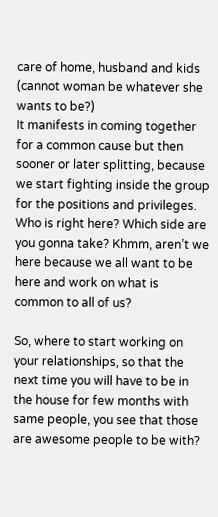care of home, husband and kids (cannot woman be whatever she wants to be?)
It manifests in coming together for a common cause but then sooner or later splitting, because we start fighting inside the group for the positions and privileges. Who is right here? Which side are you gonna take? Khmm, aren’t we here because we all want to be here and work on what is common to all of us?

So, where to start working on your relationships, so that the next time you will have to be in the house for few months with same people, you see that those are awesome people to be with?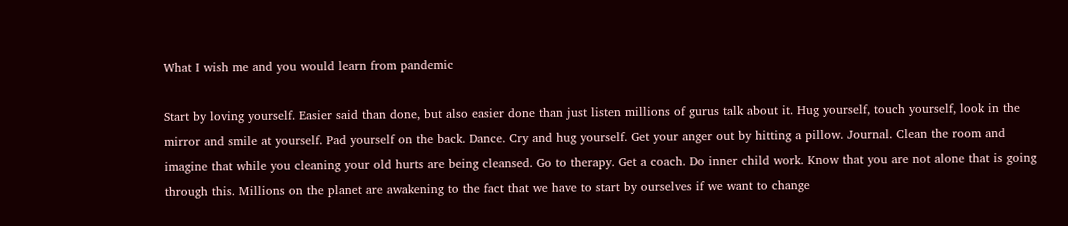What I wish me and you would learn from pandemic

Start by loving yourself. Easier said than done, but also easier done than just listen millions of gurus talk about it. Hug yourself, touch yourself, look in the mirror and smile at yourself. Pad yourself on the back. Dance. Cry and hug yourself. Get your anger out by hitting a pillow. Journal. Clean the room and imagine that while you cleaning your old hurts are being cleansed. Go to therapy. Get a coach. Do inner child work. Know that you are not alone that is going through this. Millions on the planet are awakening to the fact that we have to start by ourselves if we want to change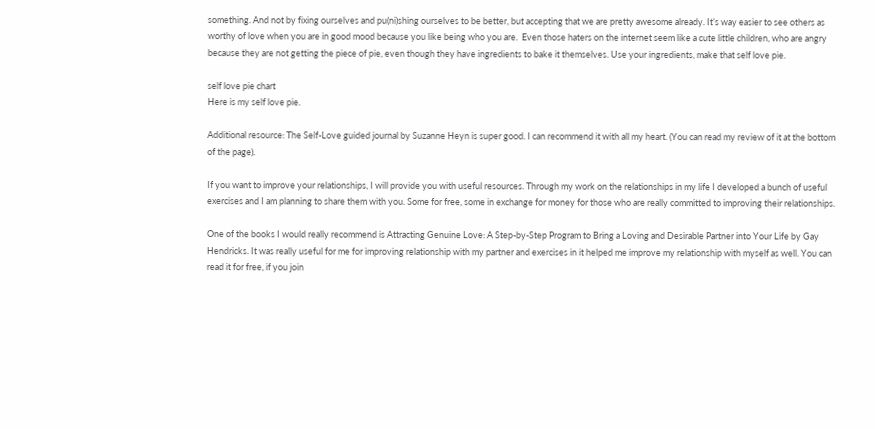something. And not by fixing ourselves and pu(ni)shing ourselves to be better, but accepting that we are pretty awesome already. It’s way easier to see others as worthy of love when you are in good mood because you like being who you are.  Even those haters on the internet seem like a cute little children, who are angry because they are not getting the piece of pie, even though they have ingredients to bake it themselves. Use your ingredients, make that self love pie.

self love pie chart
Here is my self love pie.

Additional resource: The Self-Love guided journal by Suzanne Heyn is super good. I can recommend it with all my heart. (You can read my review of it at the bottom of the page).

If you want to improve your relationships, I will provide you with useful resources. Through my work on the relationships in my life I developed a bunch of useful exercises and I am planning to share them with you. Some for free, some in exchange for money for those who are really committed to improving their relationships.

One of the books I would really recommend is Attracting Genuine Love: A Step-by-Step Program to Bring a Loving and Desirable Partner into Your Life by Gay Hendricks. It was really useful for me for improving relationship with my partner and exercises in it helped me improve my relationship with myself as well. You can read it for free, if you join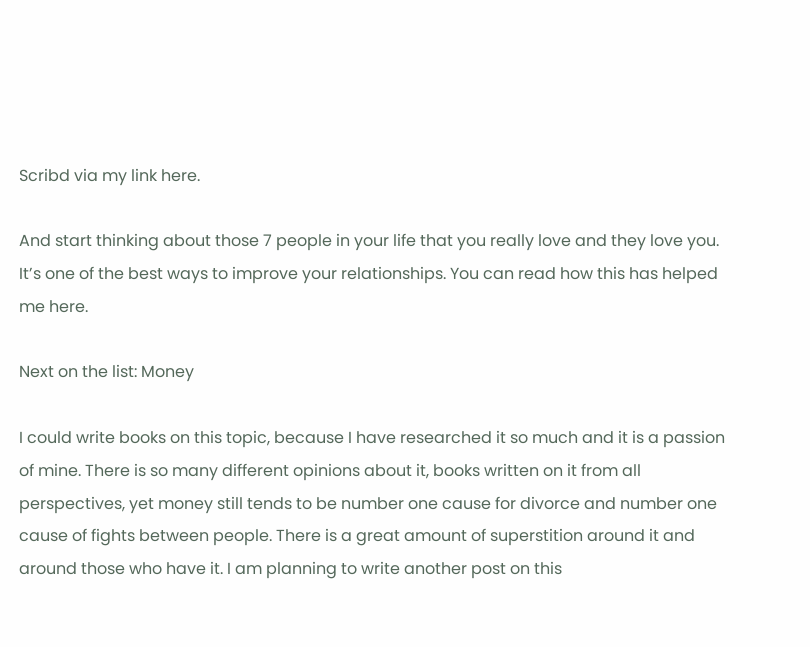Scribd via my link here.

And start thinking about those 7 people in your life that you really love and they love you. It’s one of the best ways to improve your relationships. You can read how this has helped me here.

Next on the list: Money

I could write books on this topic, because I have researched it so much and it is a passion of mine. There is so many different opinions about it, books written on it from all perspectives, yet money still tends to be number one cause for divorce and number one cause of fights between people. There is a great amount of superstition around it and around those who have it. I am planning to write another post on this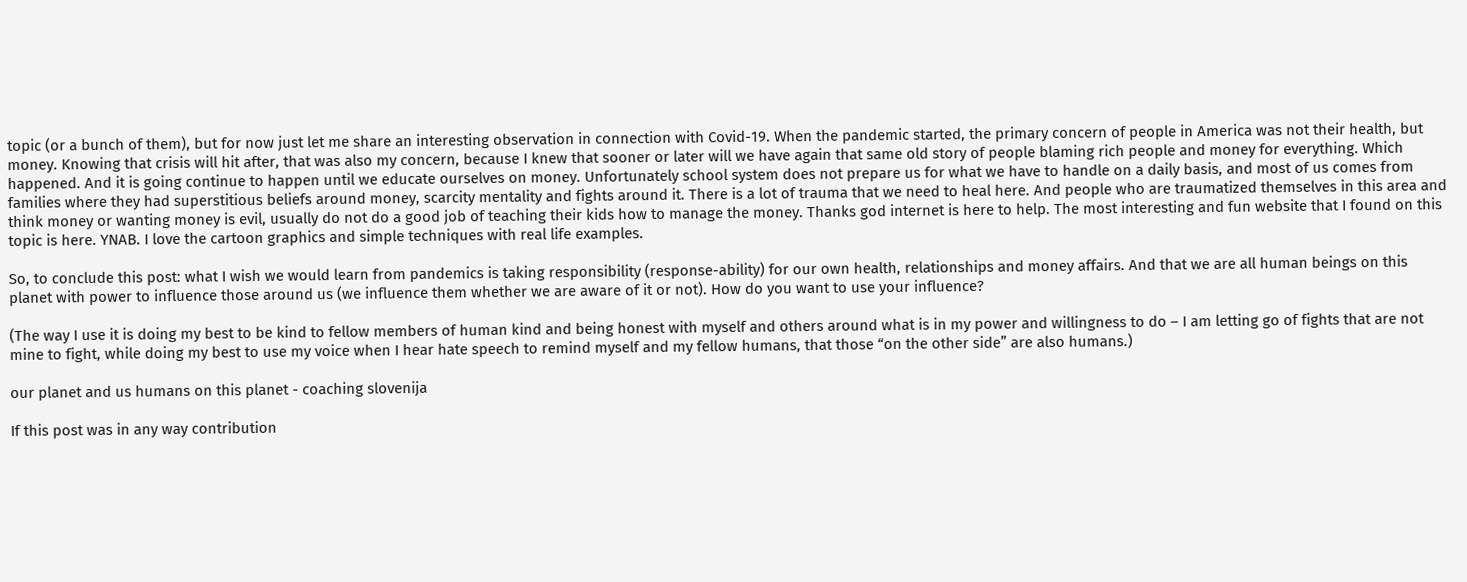topic (or a bunch of them), but for now just let me share an interesting observation in connection with Covid-19. When the pandemic started, the primary concern of people in America was not their health, but money. Knowing that crisis will hit after, that was also my concern, because I knew that sooner or later will we have again that same old story of people blaming rich people and money for everything. Which happened. And it is going continue to happen until we educate ourselves on money. Unfortunately school system does not prepare us for what we have to handle on a daily basis, and most of us comes from families where they had superstitious beliefs around money, scarcity mentality and fights around it. There is a lot of trauma that we need to heal here. And people who are traumatized themselves in this area and think money or wanting money is evil, usually do not do a good job of teaching their kids how to manage the money. Thanks god internet is here to help. The most interesting and fun website that I found on this topic is here. YNAB. I love the cartoon graphics and simple techniques with real life examples.

So, to conclude this post: what I wish we would learn from pandemics is taking responsibility (response-ability) for our own health, relationships and money affairs. And that we are all human beings on this planet with power to influence those around us (we influence them whether we are aware of it or not). How do you want to use your influence?

(The way I use it is doing my best to be kind to fellow members of human kind and being honest with myself and others around what is in my power and willingness to do – I am letting go of fights that are not mine to fight, while doing my best to use my voice when I hear hate speech to remind myself and my fellow humans, that those “on the other side” are also humans.)

our planet and us humans on this planet - coaching slovenija

If this post was in any way contribution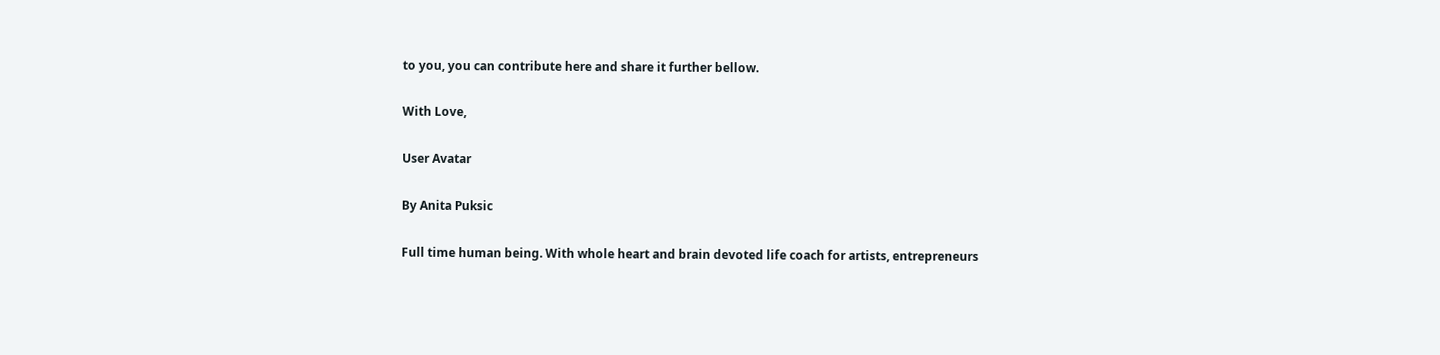to you, you can contribute here and share it further bellow.

With Love,

User Avatar

By Anita Puksic

Full time human being. With whole heart and brain devoted life coach for artists, entrepreneurs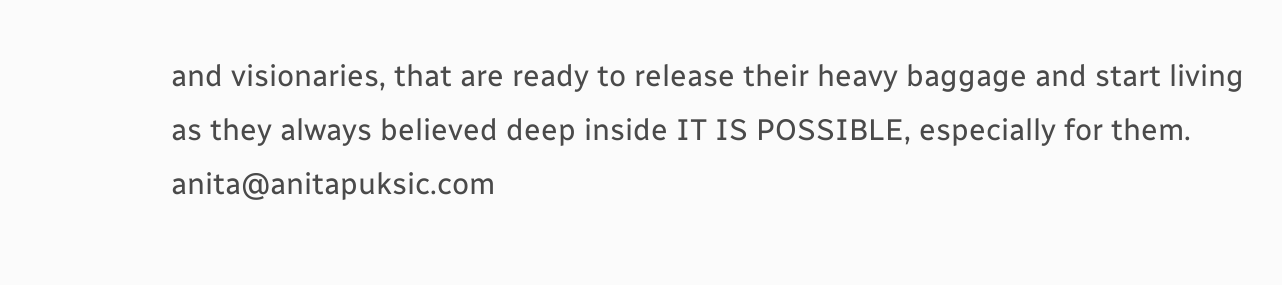and visionaries, that are ready to release their heavy baggage and start living as they always believed deep inside IT IS POSSIBLE, especially for them. anita@anitapuksic.com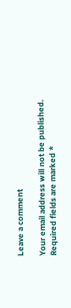Leave a comment

Your email address will not be published. Required fields are marked *